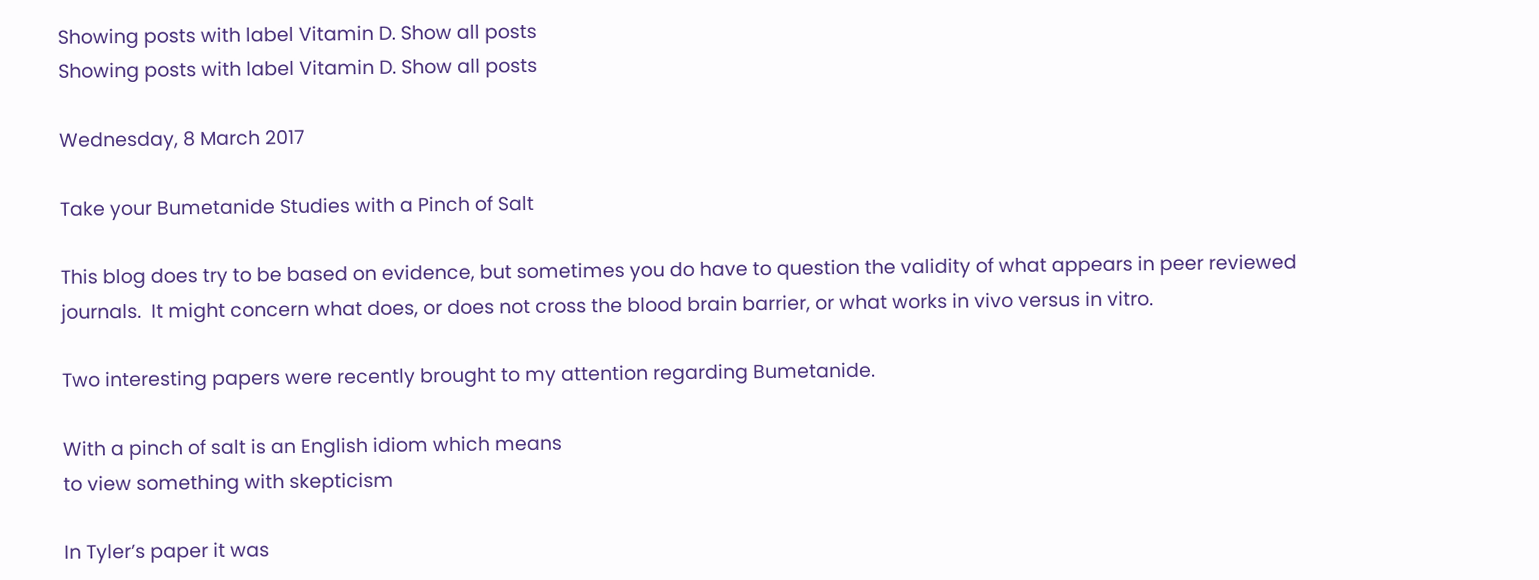Showing posts with label Vitamin D. Show all posts
Showing posts with label Vitamin D. Show all posts

Wednesday, 8 March 2017

Take your Bumetanide Studies with a Pinch of Salt

This blog does try to be based on evidence, but sometimes you do have to question the validity of what appears in peer reviewed journals.  It might concern what does, or does not cross the blood brain barrier, or what works in vivo versus in vitro.

Two interesting papers were recently brought to my attention regarding Bumetanide.

With a pinch of salt is an English idiom which means
to view something with skepticism

In Tyler’s paper it was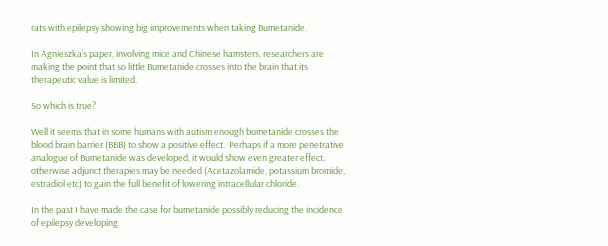rats with epilepsy showing big improvements when taking Bumetanide.

In Agnieszka’s paper, involving mice and Chinese hamsters, researchers are making the point that so little Bumetanide crosses into the brain that its therapeutic value is limited.

So which is true?

Well it seems that in some humans with autism enough bumetanide crosses the blood brain barrier (BBB) to show a positive effect.  Perhaps if a more penetrative analogue of Bumetanide was developed, it would show even greater effect, otherwise adjunct therapies may be needed (Acetazolamide, potassium bromide, estradiol etc) to gain the full benefit of lowering intracellular chloride.

In the past I have made the case for bumetanide possibly reducing the incidence of epilepsy developing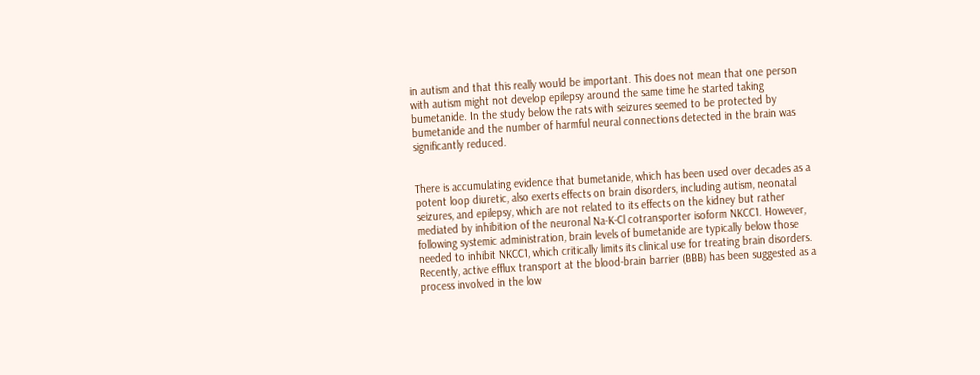in autism and that this really would be important. This does not mean that one person with autism might not develop epilepsy around the same time he started taking bumetanide. In the study below the rats with seizures seemed to be protected by bumetanide and the number of harmful neural connections detected in the brain was significantly reduced.


There is accumulating evidence that bumetanide, which has been used over decades as a potent loop diuretic, also exerts effects on brain disorders, including autism, neonatal seizures, and epilepsy, which are not related to its effects on the kidney but rather mediated by inhibition of the neuronal Na-K-Cl cotransporter isoform NKCC1. However, following systemic administration, brain levels of bumetanide are typically below those needed to inhibit NKCC1, which critically limits its clinical use for treating brain disorders. Recently, active efflux transport at the blood-brain barrier (BBB) has been suggested as a process involved in the low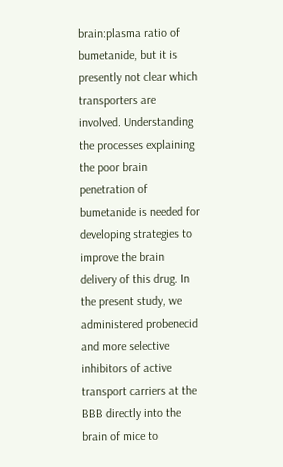brain:plasma ratio of bumetanide, but it is presently not clear which transporters are involved. Understanding the processes explaining the poor brain penetration of bumetanide is needed for developing strategies to improve the brain delivery of this drug. In the present study, we administered probenecid and more selective inhibitors of active transport carriers at the BBB directly into the brain of mice to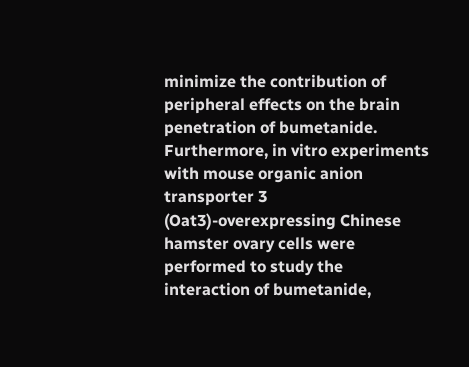minimize the contribution of peripheral effects on the brain penetration of bumetanide. Furthermore, in vitro experiments with mouse organic anion transporter 3 (Oat3)-overexpressing Chinese hamster ovary cells were performed to study the interaction of bumetanide,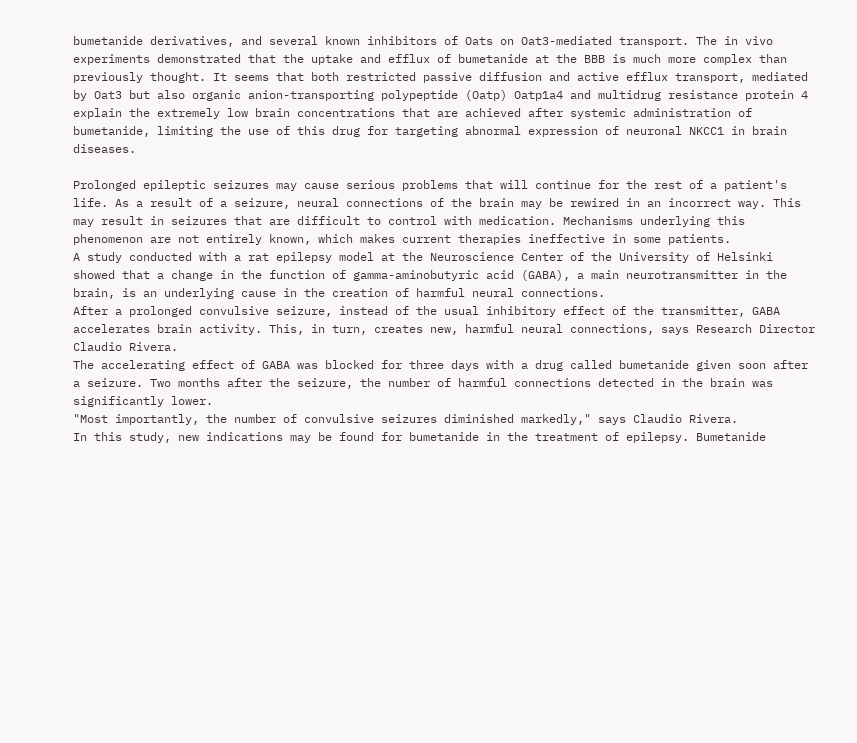bumetanide derivatives, and several known inhibitors of Oats on Oat3-mediated transport. The in vivo experiments demonstrated that the uptake and efflux of bumetanide at the BBB is much more complex than previously thought. It seems that both restricted passive diffusion and active efflux transport, mediated by Oat3 but also organic anion-transporting polypeptide (Oatp) Oatp1a4 and multidrug resistance protein 4 explain the extremely low brain concentrations that are achieved after systemic administration of bumetanide, limiting the use of this drug for targeting abnormal expression of neuronal NKCC1 in brain diseases.

Prolonged epileptic seizures may cause serious problems that will continue for the rest of a patient's life. As a result of a seizure, neural connections of the brain may be rewired in an incorrect way. This may result in seizures that are difficult to control with medication. Mechanisms underlying this phenomenon are not entirely known, which makes current therapies ineffective in some patients.
A study conducted with a rat epilepsy model at the Neuroscience Center of the University of Helsinki showed that a change in the function of gamma-aminobutyric acid (GABA), a main neurotransmitter in the brain, is an underlying cause in the creation of harmful neural connections.
After a prolonged convulsive seizure, instead of the usual inhibitory effect of the transmitter, GABA accelerates brain activity. This, in turn, creates new, harmful neural connections, says Research Director Claudio Rivera.
The accelerating effect of GABA was blocked for three days with a drug called bumetanide given soon after a seizure. Two months after the seizure, the number of harmful connections detected in the brain was significantly lower.
"Most importantly, the number of convulsive seizures diminished markedly," says Claudio Rivera.
In this study, new indications may be found for bumetanide in the treatment of epilepsy. Bumetanide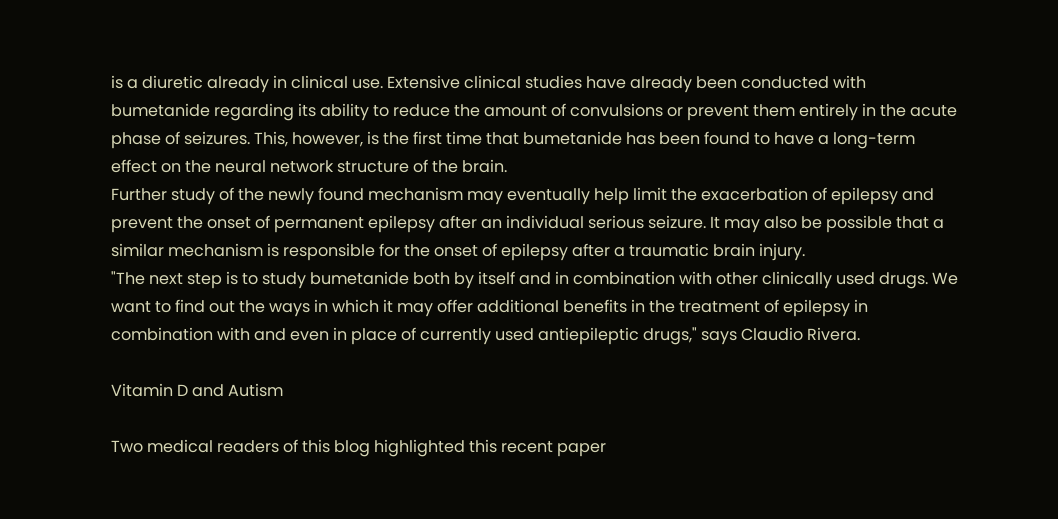is a diuretic already in clinical use. Extensive clinical studies have already been conducted with bumetanide regarding its ability to reduce the amount of convulsions or prevent them entirely in the acute phase of seizures. This, however, is the first time that bumetanide has been found to have a long-term effect on the neural network structure of the brain.
Further study of the newly found mechanism may eventually help limit the exacerbation of epilepsy and prevent the onset of permanent epilepsy after an individual serious seizure. It may also be possible that a similar mechanism is responsible for the onset of epilepsy after a traumatic brain injury.
"The next step is to study bumetanide both by itself and in combination with other clinically used drugs. We want to find out the ways in which it may offer additional benefits in the treatment of epilepsy in combination with and even in place of currently used antiepileptic drugs," says Claudio Rivera.

Vitamin D and Autism

Two medical readers of this blog highlighted this recent paper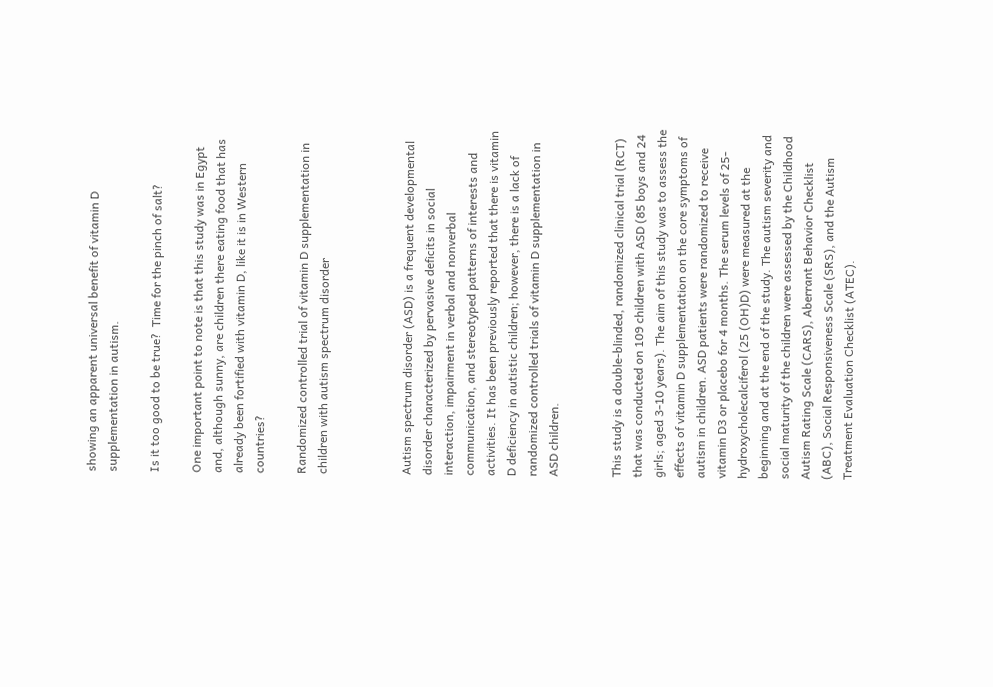showing an apparent universal benefit of vitamin D supplementation in autism.

Is it too good to be true?  Time for the pinch of salt?

One important point to note is that this study was in Egypt and, although sunny, are children there eating food that has already been fortified with vitamin D, like it is in Western countries?

Randomized controlled trial of vitamin D supplementation in children with autism spectrum disorder



Autism spectrum disorder (ASD) is a frequent developmental disorder characterized by pervasive deficits in social interaction, impairment in verbal and nonverbal communication, and stereotyped patterns of interests and activities. It has been previously reported that there is vitamin D deficiency in autistic children; however, there is a lack of randomized controlled trials of vitamin D supplementation in ASD children.


This study is a double-blinded, randomized clinical trial (RCT) that was conducted on 109 children with ASD (85 boys and 24 girls; aged 3-10 years). The aim of this study was to assess the effects of vitamin D supplementation on the core symptoms of autism in children. ASD patients were randomized to receive vitamin D3 or placebo for 4 months. The serum levels of 25-hydroxycholecalciferol (25 (OH)D) were measured at the beginning and at the end of the study. The autism severity and social maturity of the children were assessed by the Childhood Autism Rating Scale (CARS), Aberrant Behavior Checklist (ABC), Social Responsiveness Scale (SRS), and the Autism Treatment Evaluation Checklist (ATEC).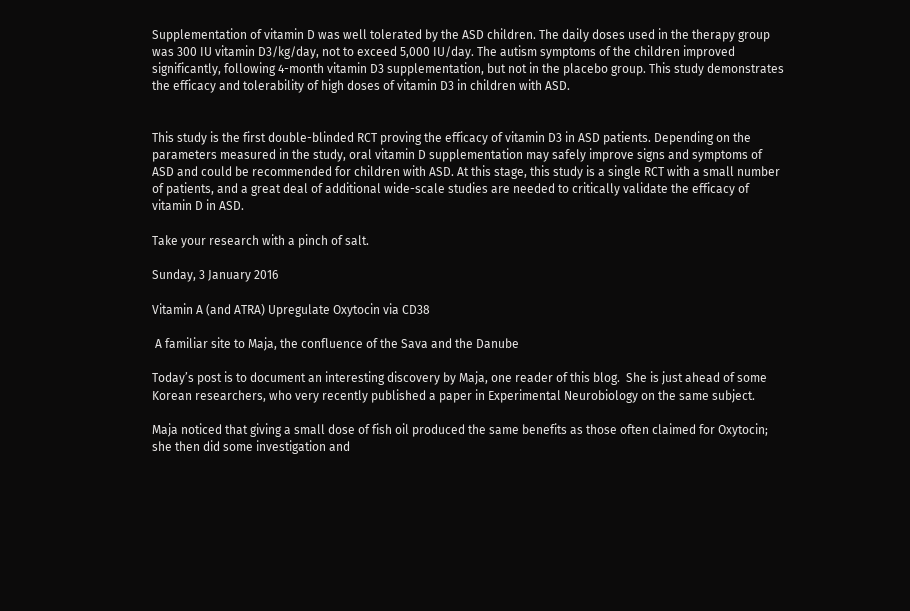Supplementation of vitamin D was well tolerated by the ASD children. The daily doses used in the therapy group was 300 IU vitamin D3/kg/day, not to exceed 5,000 IU/day. The autism symptoms of the children improved significantly, following 4-month vitamin D3 supplementation, but not in the placebo group. This study demonstrates the efficacy and tolerability of high doses of vitamin D3 in children with ASD.


This study is the first double-blinded RCT proving the efficacy of vitamin D3 in ASD patients. Depending on the parameters measured in the study, oral vitamin D supplementation may safely improve signs and symptoms of ASD and could be recommended for children with ASD. At this stage, this study is a single RCT with a small number of patients, and a great deal of additional wide-scale studies are needed to critically validate the efficacy of vitamin D in ASD.

Take your research with a pinch of salt.

Sunday, 3 January 2016

Vitamin A (and ATRA) Upregulate Oxytocin via CD38

 A familiar site to Maja, the confluence of the Sava and the Danube

Today’s post is to document an interesting discovery by Maja, one reader of this blog.  She is just ahead of some Korean researchers, who very recently published a paper in Experimental Neurobiology on the same subject.

Maja noticed that giving a small dose of fish oil produced the same benefits as those often claimed for Oxytocin; she then did some investigation and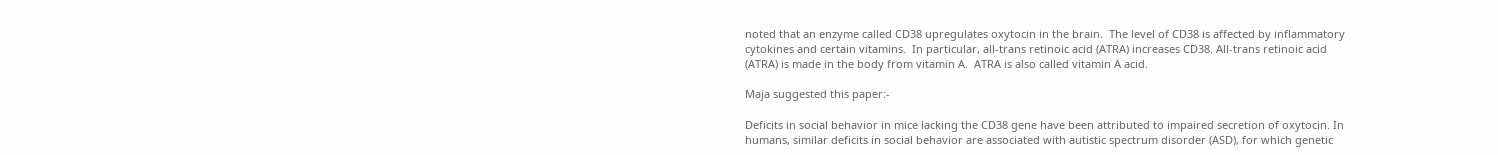noted that an enzyme called CD38 upregulates oxytocin in the brain.  The level of CD38 is affected by inflammatory cytokines and certain vitamins.  In particular, all-trans retinoic acid (ATRA) increases CD38. All-trans retinoic acid (ATRA) is made in the body from vitamin A.  ATRA is also called vitamin A acid.

Maja suggested this paper:-

Deficits in social behavior in mice lacking the CD38 gene have been attributed to impaired secretion of oxytocin. In humans, similar deficits in social behavior are associated with autistic spectrum disorder (ASD), for which genetic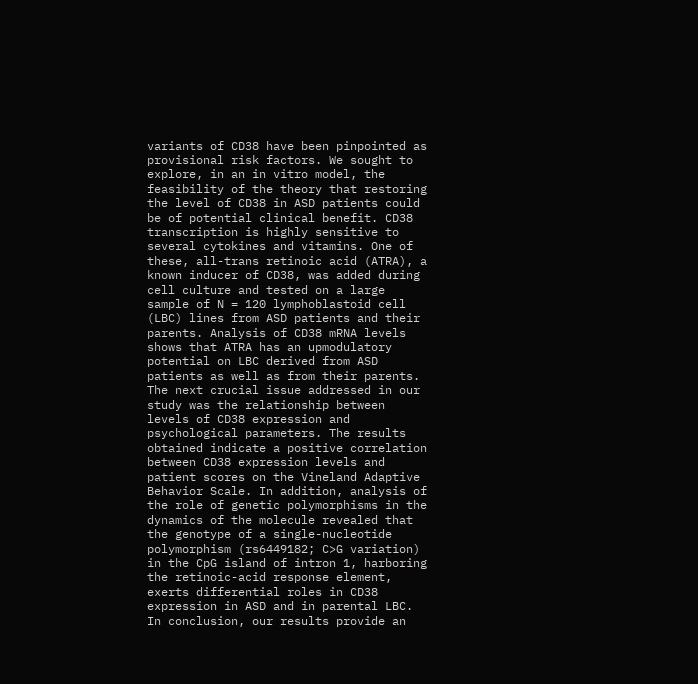variants of CD38 have been pinpointed as provisional risk factors. We sought to explore, in an in vitro model, the feasibility of the theory that restoring the level of CD38 in ASD patients could be of potential clinical benefit. CD38 transcription is highly sensitive to several cytokines and vitamins. One of these, all-trans retinoic acid (ATRA), a known inducer of CD38, was added during cell culture and tested on a large sample of N = 120 lymphoblastoid cell (LBC) lines from ASD patients and their parents. Analysis of CD38 mRNA levels shows that ATRA has an upmodulatory potential on LBC derived from ASD patients as well as from their parents. The next crucial issue addressed in our study was the relationship between levels of CD38 expression and psychological parameters. The results obtained indicate a positive correlation between CD38 expression levels and patient scores on the Vineland Adaptive Behavior Scale. In addition, analysis of the role of genetic polymorphisms in the dynamics of the molecule revealed that the genotype of a single-nucleotide polymorphism (rs6449182; C>G variation) in the CpG island of intron 1, harboring the retinoic-acid response element, exerts differential roles in CD38 expression in ASD and in parental LBC. In conclusion, our results provide an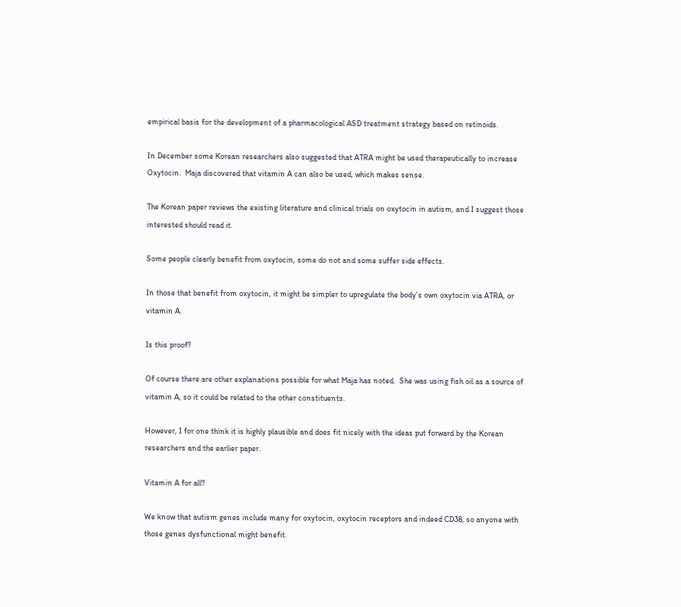empirical basis for the development of a pharmacological ASD treatment strategy based on retinoids.

In December some Korean researchers also suggested that ATRA might be used therapeutically to increase Oxytocin.  Maja discovered that vitamin A can also be used, which makes sense.

The Korean paper reviews the existing literature and clinical trials on oxytocin in autism, and I suggest those interested should read it.

Some people clearly benefit from oxytocin, some do not and some suffer side effects.

In those that benefit from oxytocin, it might be simpler to upregulate the body’s own oxytocin via ATRA, or vitamin A.

Is this proof?

Of course there are other explanations possible for what Maja has noted.  She was using fish oil as a source of vitamin A, so it could be related to the other constituents.

However, I for one think it is highly plausible and does fit nicely with the ideas put forward by the Korean researchers and the earlier paper.

Vitamin A for all?

We know that autism genes include many for oxytocin, oxytocin receptors and indeed CD38, so anyone with those genes dysfunctional might benefit.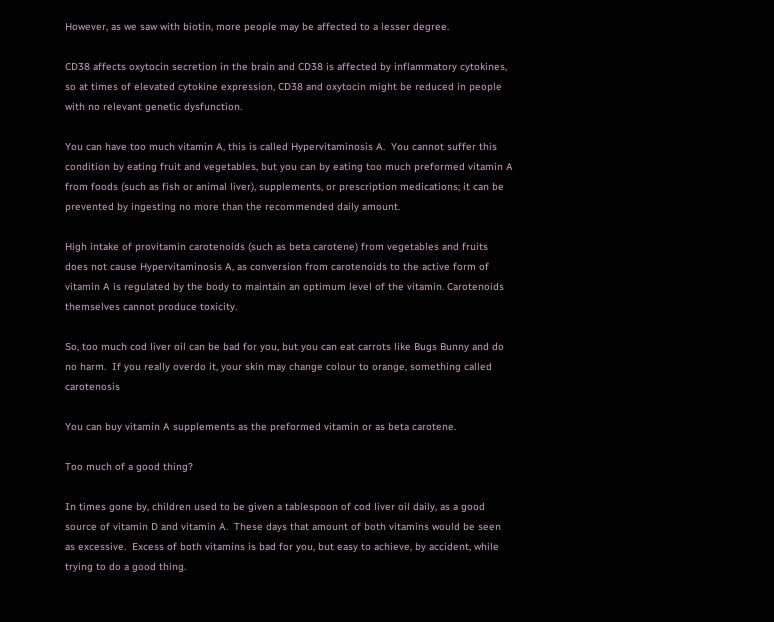However, as we saw with biotin, more people may be affected to a lesser degree.

CD38 affects oxytocin secretion in the brain and CD38 is affected by inflammatory cytokines, so at times of elevated cytokine expression, CD38 and oxytocin might be reduced in people with no relevant genetic dysfunction.

You can have too much vitamin A, this is called Hypervitaminosis A.  You cannot suffer this condition by eating fruit and vegetables, but you can by eating too much preformed vitamin A from foods (such as fish or animal liver), supplements, or prescription medications; it can be prevented by ingesting no more than the recommended daily amount.

High intake of provitamin carotenoids (such as beta carotene) from vegetables and fruits does not cause Hypervitaminosis A, as conversion from carotenoids to the active form of vitamin A is regulated by the body to maintain an optimum level of the vitamin. Carotenoids themselves cannot produce toxicity.

So, too much cod liver oil can be bad for you, but you can eat carrots like Bugs Bunny and do no harm.  If you really overdo it, your skin may change colour to orange, something called carotenosis

You can buy vitamin A supplements as the preformed vitamin or as beta carotene.

Too much of a good thing?

In times gone by, children used to be given a tablespoon of cod liver oil daily, as a good source of vitamin D and vitamin A.  These days that amount of both vitamins would be seen as excessive.  Excess of both vitamins is bad for you, but easy to achieve, by accident, while trying to do a good thing.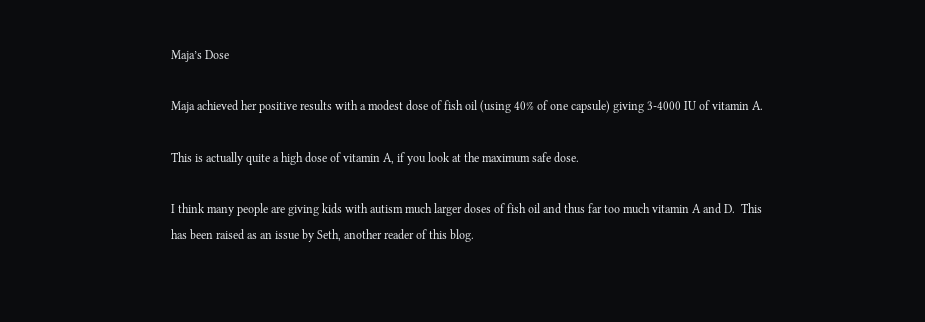Maja’s Dose

Maja achieved her positive results with a modest dose of fish oil (using 40% of one capsule) giving 3-4000 IU of vitamin A.

This is actually quite a high dose of vitamin A, if you look at the maximum safe dose.

I think many people are giving kids with autism much larger doses of fish oil and thus far too much vitamin A and D.  This has been raised as an issue by Seth, another reader of this blog.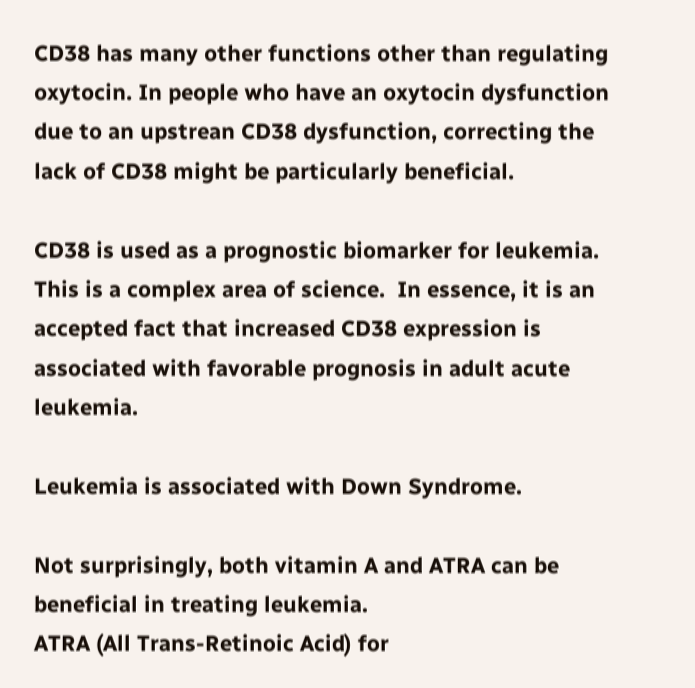CD38 has many other functions other than regulating oxytocin. In people who have an oxytocin dysfunction due to an upstrean CD38 dysfunction, correcting the lack of CD38 might be particularly beneficial.

CD38 is used as a prognostic biomarker for leukemia.  This is a complex area of science.  In essence, it is an accepted fact that increased CD38 expression is associated with favorable prognosis in adult acute leukemia.

Leukemia is associated with Down Syndrome.

Not surprisingly, both vitamin A and ATRA can be beneficial in treating leukemia.
ATRA (All Trans-Retinoic Acid) for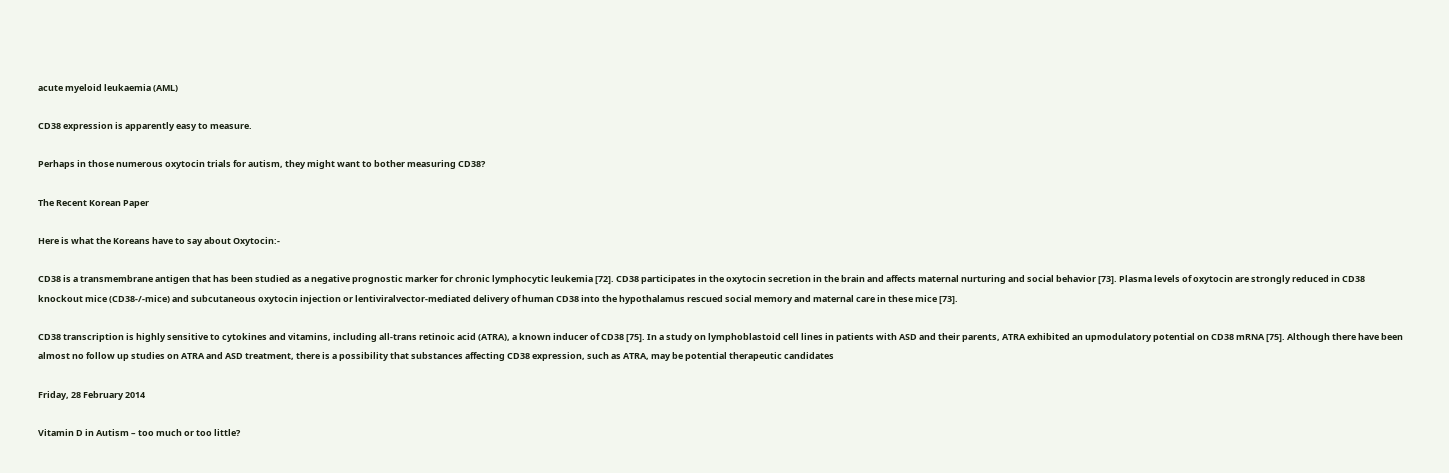acute myeloid leukaemia (AML)

CD38 expression is apparently easy to measure.

Perhaps in those numerous oxytocin trials for autism, they might want to bother measuring CD38?

The Recent Korean Paper

Here is what the Koreans have to say about Oxytocin:-

CD38 is a transmembrane antigen that has been studied as a negative prognostic marker for chronic lymphocytic leukemia [72]. CD38 participates in the oxytocin secretion in the brain and affects maternal nurturing and social behavior [73]. Plasma levels of oxytocin are strongly reduced in CD38 knockout mice (CD38-/-mice) and subcutaneous oxytocin injection or lentiviralvector-mediated delivery of human CD38 into the hypothalamus rescued social memory and maternal care in these mice [73].

CD38 transcription is highly sensitive to cytokines and vitamins, including all-trans retinoic acid (ATRA), a known inducer of CD38 [75]. In a study on lymphoblastoid cell lines in patients with ASD and their parents, ATRA exhibited an upmodulatory potential on CD38 mRNA [75]. Although there have been almost no follow up studies on ATRA and ASD treatment, there is a possibility that substances affecting CD38 expression, such as ATRA, may be potential therapeutic candidates

Friday, 28 February 2014

Vitamin D in Autism – too much or too little?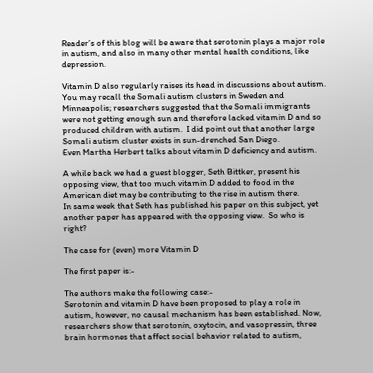Reader’s of this blog will be aware that serotonin plays a major role in autism, and also in many other mental health conditions, like depression.

Vitamin D also regularly raises its head in discussions about autism.  You may recall the Somali autism clusters in Sweden and Minneapolis; researchers suggested that the Somali immigrants were not getting enough sun and therefore lacked vitamin D and so produced children with autism.  I did point out that another large Somali autism cluster exists in sun-drenched San Diego.
Even Martha Herbert talks about vitamin D deficiency and autism.

A while back we had a guest blogger, Seth Bittker, present his opposing view, that too much vitamin D added to food in the American diet may be contributing to the rise in autism there.
In same week that Seth has published his paper on this subject, yet another paper has appeared with the opposing view.  So who is right?

The case for (even) more Vitamin D

The first paper is:-

The authors make the following case:-
Serotonin and vitamin D have been proposed to play a role in autism, however, no causal mechanism has been established. Now, researchers show that serotonin, oxytocin, and vasopressin, three brain hormones that affect social behavior related to autism,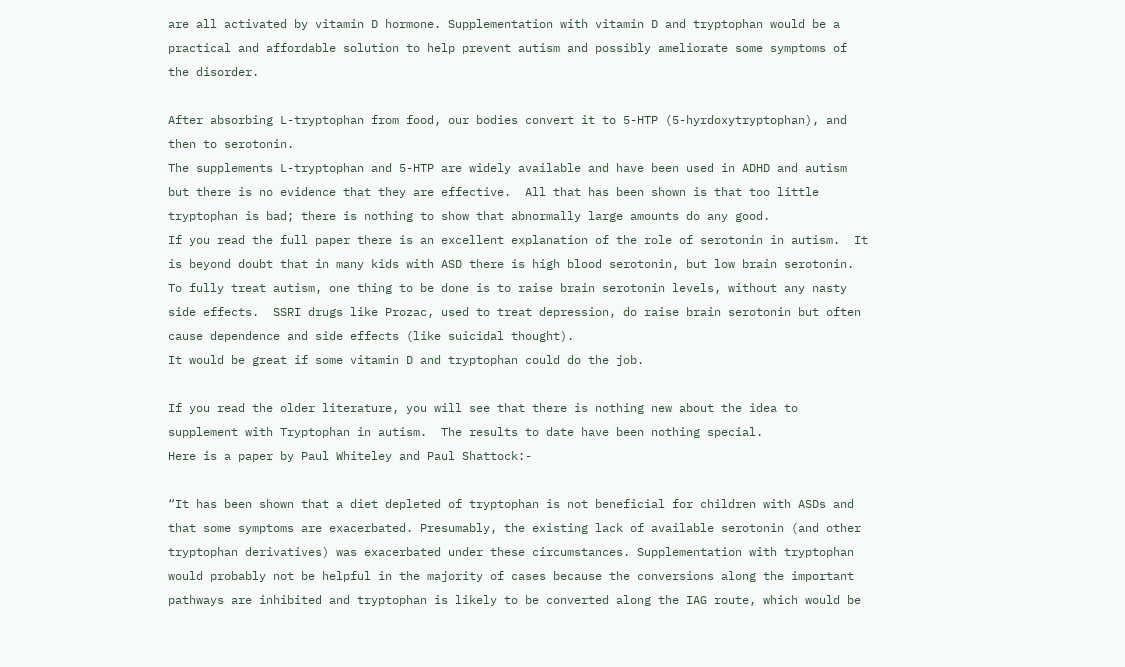are all activated by vitamin D hormone. Supplementation with vitamin D and tryptophan would be a practical and affordable solution to help prevent autism and possibly ameliorate some symptoms of the disorder.

After absorbing L-tryptophan from food, our bodies convert it to 5-HTP (5-hyrdoxytryptophan), and then to serotonin.
The supplements L-tryptophan and 5-HTP are widely available and have been used in ADHD and autism but there is no evidence that they are effective.  All that has been shown is that too little tryptophan is bad; there is nothing to show that abnormally large amounts do any good.
If you read the full paper there is an excellent explanation of the role of serotonin in autism.  It is beyond doubt that in many kids with ASD there is high blood serotonin, but low brain serotonin.
To fully treat autism, one thing to be done is to raise brain serotonin levels, without any nasty side effects.  SSRI drugs like Prozac, used to treat depression, do raise brain serotonin but often cause dependence and side effects (like suicidal thought).
It would be great if some vitamin D and tryptophan could do the job.

If you read the older literature, you will see that there is nothing new about the idea to supplement with Tryptophan in autism.  The results to date have been nothing special.
Here is a paper by Paul Whiteley and Paul Shattock:-

“It has been shown that a diet depleted of tryptophan is not beneficial for children with ASDs and that some symptoms are exacerbated. Presumably, the existing lack of available serotonin (and other tryptophan derivatives) was exacerbated under these circumstances. Supplementation with tryptophan would probably not be helpful in the majority of cases because the conversions along the important pathways are inhibited and tryptophan is likely to be converted along the IAG route, which would be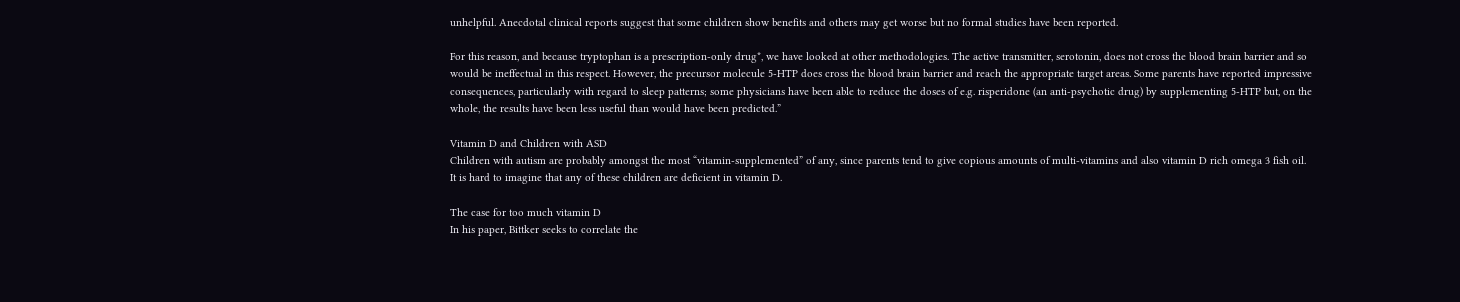unhelpful. Anecdotal clinical reports suggest that some children show benefits and others may get worse but no formal studies have been reported.

For this reason, and because tryptophan is a prescription-only drug*, we have looked at other methodologies. The active transmitter, serotonin, does not cross the blood brain barrier and so would be ineffectual in this respect. However, the precursor molecule 5-HTP does cross the blood brain barrier and reach the appropriate target areas. Some parents have reported impressive consequences, particularly with regard to sleep patterns; some physicians have been able to reduce the doses of e.g. risperidone (an anti-psychotic drug) by supplementing 5-HTP but, on the whole, the results have been less useful than would have been predicted.”

Vitamin D and Children with ASD
Children with autism are probably amongst the most “vitamin-supplemented” of any, since parents tend to give copious amounts of multi-vitamins and also vitamin D rich omega 3 fish oil.  It is hard to imagine that any of these children are deficient in vitamin D.

The case for too much vitamin D
In his paper, Bittker seeks to correlate the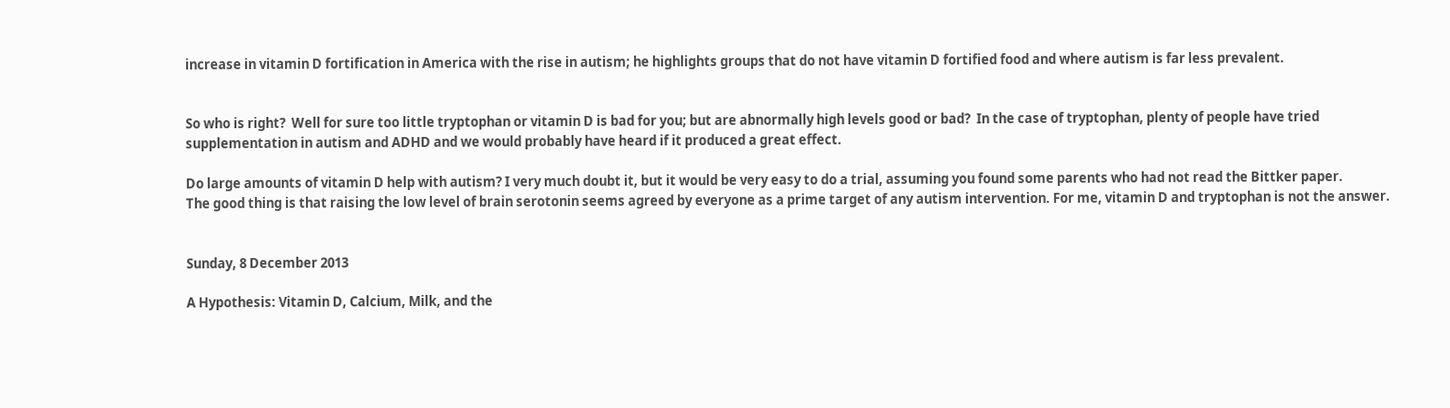increase in vitamin D fortification in America with the rise in autism; he highlights groups that do not have vitamin D fortified food and where autism is far less prevalent.


So who is right?  Well for sure too little tryptophan or vitamin D is bad for you; but are abnormally high levels good or bad?  In the case of tryptophan, plenty of people have tried supplementation in autism and ADHD and we would probably have heard if it produced a great effect.

Do large amounts of vitamin D help with autism? I very much doubt it, but it would be very easy to do a trial, assuming you found some parents who had not read the Bittker paper.
The good thing is that raising the low level of brain serotonin seems agreed by everyone as a prime target of any autism intervention. For me, vitamin D and tryptophan is not the answer.


Sunday, 8 December 2013

A Hypothesis: Vitamin D, Calcium, Milk, and the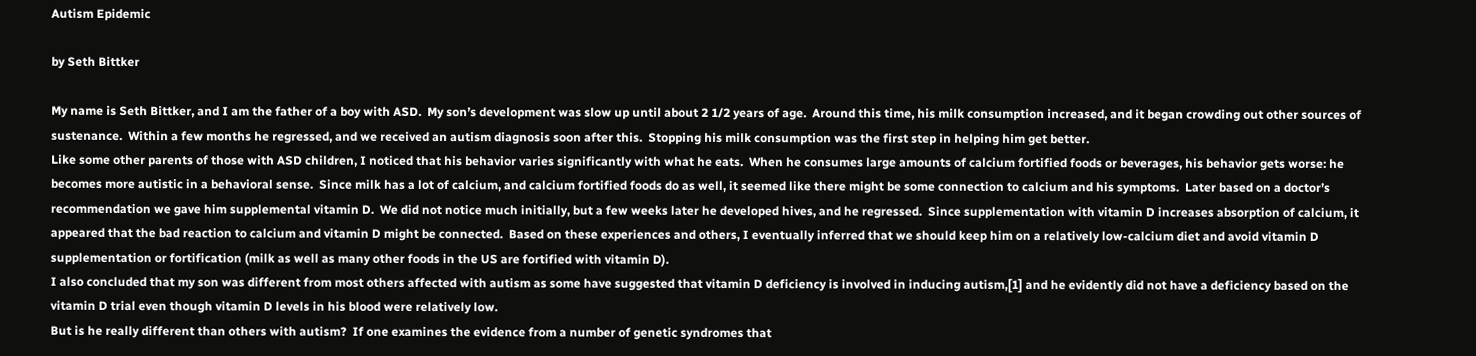Autism Epidemic

by Seth Bittker

My name is Seth Bittker, and I am the father of a boy with ASD.  My son’s development was slow up until about 2 1/2 years of age.  Around this time, his milk consumption increased, and it began crowding out other sources of sustenance.  Within a few months he regressed, and we received an autism diagnosis soon after this.  Stopping his milk consumption was the first step in helping him get better.
Like some other parents of those with ASD children, I noticed that his behavior varies significantly with what he eats.  When he consumes large amounts of calcium fortified foods or beverages, his behavior gets worse: he becomes more autistic in a behavioral sense.  Since milk has a lot of calcium, and calcium fortified foods do as well, it seemed like there might be some connection to calcium and his symptoms.  Later based on a doctor’s recommendation we gave him supplemental vitamin D.  We did not notice much initially, but a few weeks later he developed hives, and he regressed.  Since supplementation with vitamin D increases absorption of calcium, it appeared that the bad reaction to calcium and vitamin D might be connected.  Based on these experiences and others, I eventually inferred that we should keep him on a relatively low-calcium diet and avoid vitamin D supplementation or fortification (milk as well as many other foods in the US are fortified with vitamin D).
I also concluded that my son was different from most others affected with autism as some have suggested that vitamin D deficiency is involved in inducing autism,[1] and he evidently did not have a deficiency based on the vitamin D trial even though vitamin D levels in his blood were relatively low.
But is he really different than others with autism?  If one examines the evidence from a number of genetic syndromes that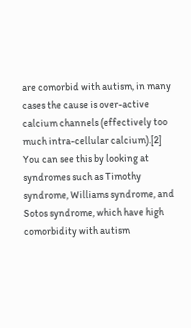are comorbid with autism, in many cases the cause is over-active calcium channels (effectively too much intra-cellular calcium).[2]  You can see this by looking at syndromes such as Timothy syndrome, Williams syndrome, and Sotos syndrome, which have high comorbidity with autism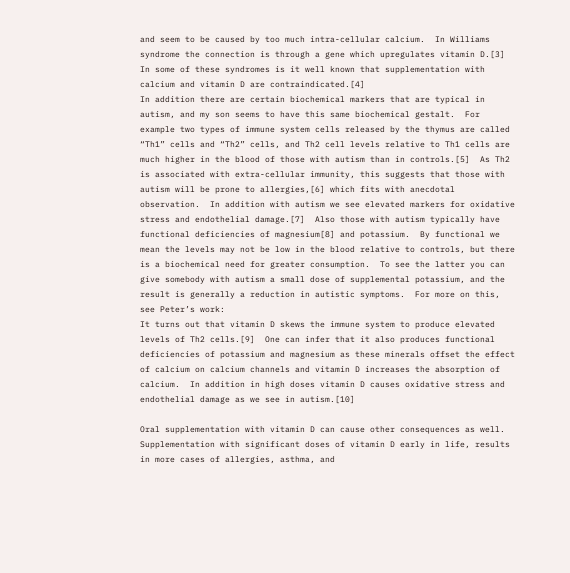and seem to be caused by too much intra-cellular calcium.  In Williams syndrome the connection is through a gene which upregulates vitamin D.[3]  In some of these syndromes is it well known that supplementation with calcium and vitamin D are contraindicated.[4]
In addition there are certain biochemical markers that are typical in autism, and my son seems to have this same biochemical gestalt.  For example two types of immune system cells released by the thymus are called “Th1” cells and “Th2” cells, and Th2 cell levels relative to Th1 cells are much higher in the blood of those with autism than in controls.[5]  As Th2 is associated with extra-cellular immunity, this suggests that those with autism will be prone to allergies,[6] which fits with anecdotal observation.  In addition with autism we see elevated markers for oxidative stress and endothelial damage.[7]  Also those with autism typically have functional deficiencies of magnesium[8] and potassium.  By functional we mean the levels may not be low in the blood relative to controls, but there is a biochemical need for greater consumption.  To see the latter you can give somebody with autism a small dose of supplemental potassium, and the result is generally a reduction in autistic symptoms.  For more on this, see Peter’s work:
It turns out that vitamin D skews the immune system to produce elevated levels of Th2 cells.[9]  One can infer that it also produces functional deficiencies of potassium and magnesium as these minerals offset the effect of calcium on calcium channels and vitamin D increases the absorption of calcium.  In addition in high doses vitamin D causes oxidative stress and endothelial damage as we see in autism.[10]

Oral supplementation with vitamin D can cause other consequences as well.  Supplementation with significant doses of vitamin D early in life, results in more cases of allergies, asthma, and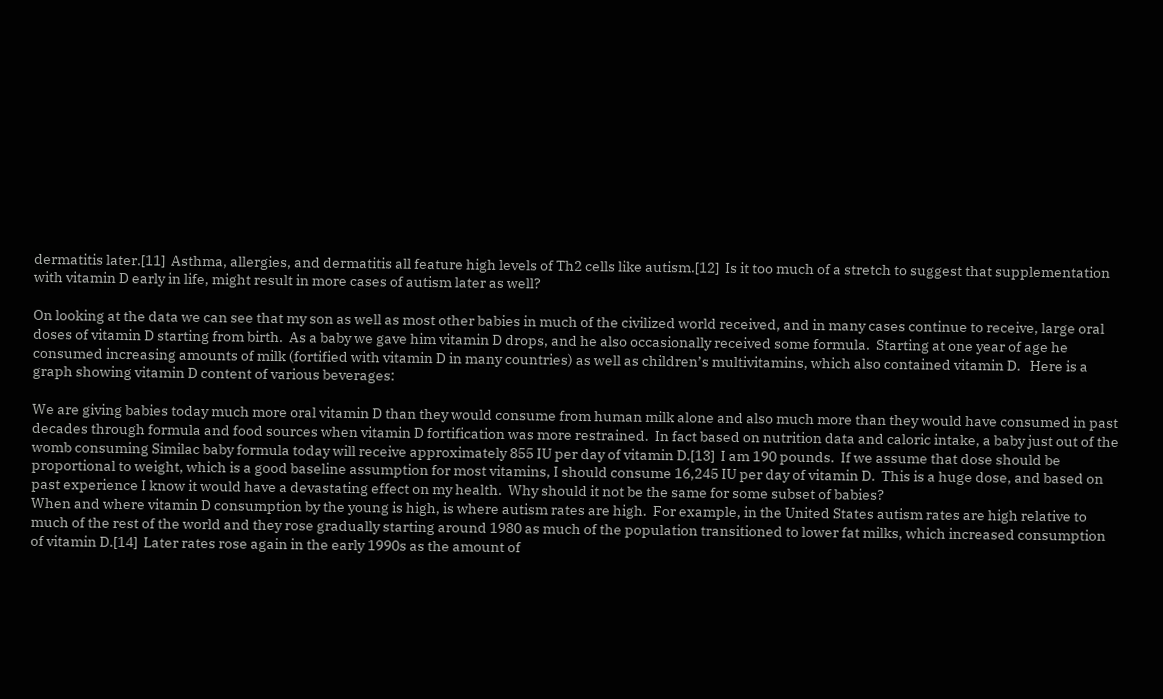dermatitis later.[11]  Asthma, allergies, and dermatitis all feature high levels of Th2 cells like autism.[12]  Is it too much of a stretch to suggest that supplementation with vitamin D early in life, might result in more cases of autism later as well?

On looking at the data we can see that my son as well as most other babies in much of the civilized world received, and in many cases continue to receive, large oral doses of vitamin D starting from birth.  As a baby we gave him vitamin D drops, and he also occasionally received some formula.  Starting at one year of age he consumed increasing amounts of milk (fortified with vitamin D in many countries) as well as children’s multivitamins, which also contained vitamin D.   Here is a graph showing vitamin D content of various beverages:

We are giving babies today much more oral vitamin D than they would consume from human milk alone and also much more than they would have consumed in past decades through formula and food sources when vitamin D fortification was more restrained.  In fact based on nutrition data and caloric intake, a baby just out of the womb consuming Similac baby formula today will receive approximately 855 IU per day of vitamin D.[13]  I am 190 pounds.  If we assume that dose should be proportional to weight, which is a good baseline assumption for most vitamins, I should consume 16,245 IU per day of vitamin D.  This is a huge dose, and based on past experience I know it would have a devastating effect on my health.  Why should it not be the same for some subset of babies?
When and where vitamin D consumption by the young is high, is where autism rates are high.  For example, in the United States autism rates are high relative to much of the rest of the world and they rose gradually starting around 1980 as much of the population transitioned to lower fat milks, which increased consumption of vitamin D.[14]  Later rates rose again in the early 1990s as the amount of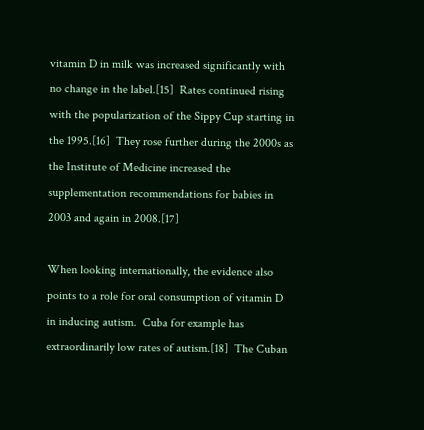vitamin D in milk was increased significantly with no change in the label.[15]  Rates continued rising with the popularization of the Sippy Cup starting in the 1995.[16]  They rose further during the 2000s as the Institute of Medicine increased the supplementation recommendations for babies in 2003 and again in 2008.[17]

When looking internationally, the evidence also points to a role for oral consumption of vitamin D in inducing autism.  Cuba for example has extraordinarily low rates of autism.[18]  The Cuban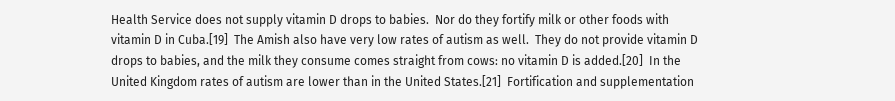Health Service does not supply vitamin D drops to babies.  Nor do they fortify milk or other foods with vitamin D in Cuba.[19]  The Amish also have very low rates of autism as well.  They do not provide vitamin D drops to babies, and the milk they consume comes straight from cows: no vitamin D is added.[20]  In the United Kingdom rates of autism are lower than in the United States.[21]  Fortification and supplementation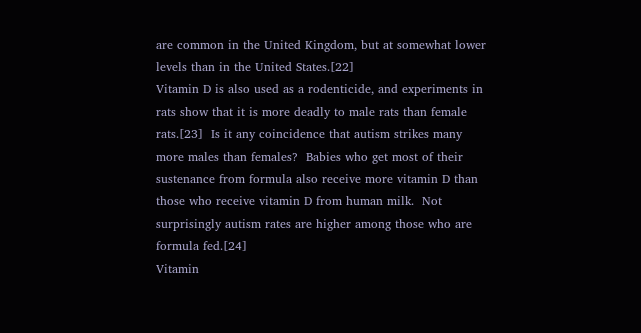are common in the United Kingdom, but at somewhat lower levels than in the United States.[22]
Vitamin D is also used as a rodenticide, and experiments in rats show that it is more deadly to male rats than female rats.[23]  Is it any coincidence that autism strikes many more males than females?  Babies who get most of their sustenance from formula also receive more vitamin D than those who receive vitamin D from human milk.  Not surprisingly autism rates are higher among those who are formula fed.[24]
Vitamin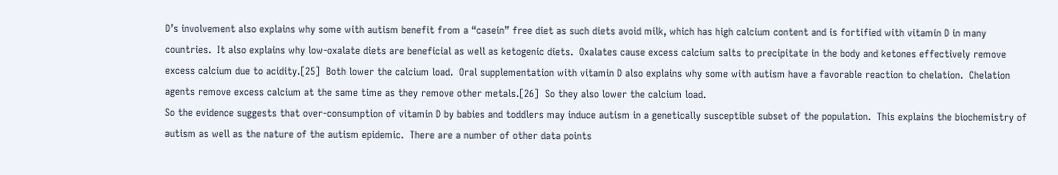D’s involvement also explains why some with autism benefit from a “casein” free diet as such diets avoid milk, which has high calcium content and is fortified with vitamin D in many countries.  It also explains why low-oxalate diets are beneficial as well as ketogenic diets.  Oxalates cause excess calcium salts to precipitate in the body and ketones effectively remove excess calcium due to acidity.[25]  Both lower the calcium load.  Oral supplementation with vitamin D also explains why some with autism have a favorable reaction to chelation.  Chelation agents remove excess calcium at the same time as they remove other metals.[26]  So they also lower the calcium load.
So the evidence suggests that over-consumption of vitamin D by babies and toddlers may induce autism in a genetically susceptible subset of the population.  This explains the biochemistry of autism as well as the nature of the autism epidemic.  There are a number of other data points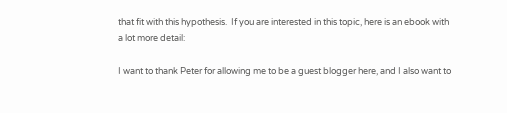that fit with this hypothesis.  If you are interested in this topic, here is an ebook with a lot more detail:

I want to thank Peter for allowing me to be a guest blogger here, and I also want to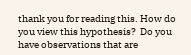thank you for reading this. How do you view this hypothesis?  Do you have observations that are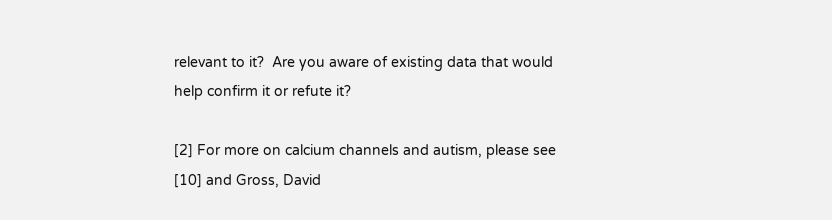relevant to it?  Are you aware of existing data that would help confirm it or refute it?

[2] For more on calcium channels and autism, please see
[10] and Gross, David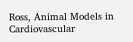Ross, Animal Models in Cardiovascular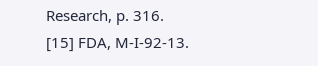Research, p. 316.
[15] FDA, M-I-92-13.